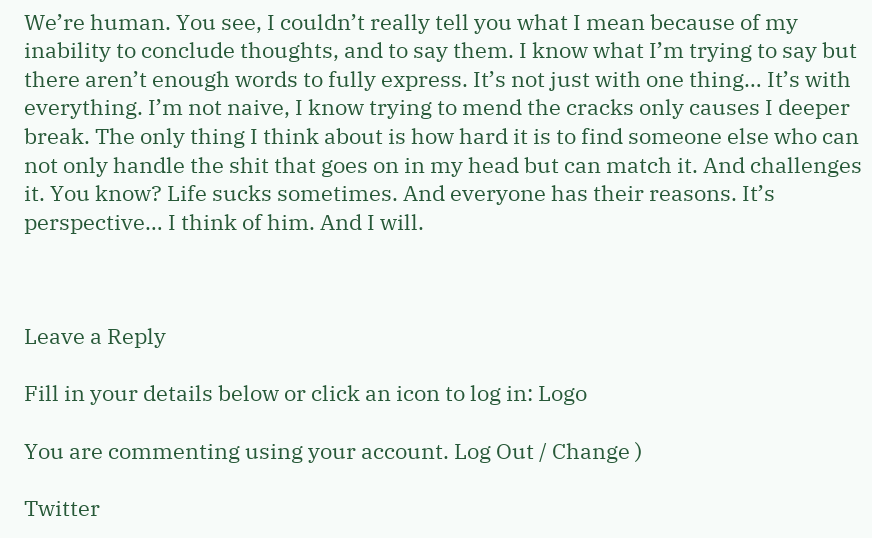We’re human. You see, I couldn’t really tell you what I mean because of my inability to conclude thoughts, and to say them. I know what I’m trying to say but there aren’t enough words to fully express. It’s not just with one thing… It’s with everything. I’m not naive, I know trying to mend the cracks only causes I deeper break. The only thing I think about is how hard it is to find someone else who can not only handle the shit that goes on in my head but can match it. And challenges it. You know? Life sucks sometimes. And everyone has their reasons. It’s perspective… I think of him. And I will.



Leave a Reply

Fill in your details below or click an icon to log in: Logo

You are commenting using your account. Log Out / Change )

Twitter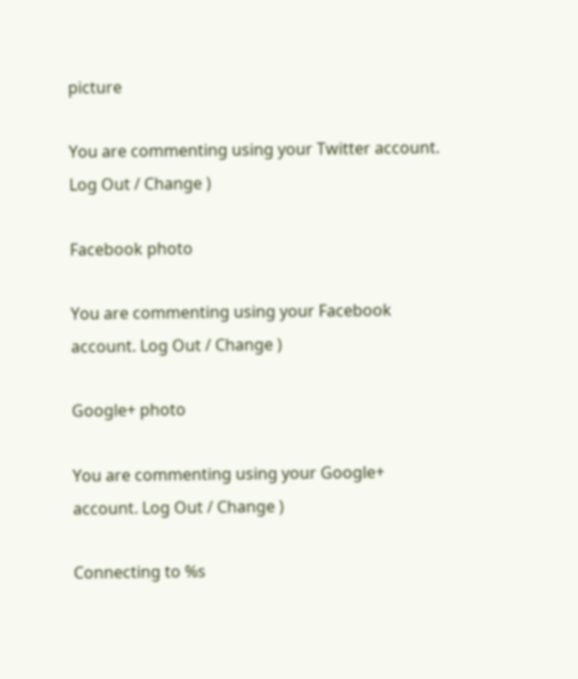picture

You are commenting using your Twitter account. Log Out / Change )

Facebook photo

You are commenting using your Facebook account. Log Out / Change )

Google+ photo

You are commenting using your Google+ account. Log Out / Change )

Connecting to %s